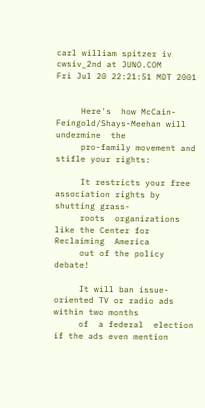carl william spitzer iv cwsiv_2nd at JUNO.COM
Fri Jul 20 22:21:51 MDT 2001


     Here's  how McCain-Feingold/Shays-Meehan will undermine  the
     pro-family movement and stifle your rights:

     It restricts your free association rights by shutting grass-
     roots  organizations like the Center for Reclaiming  America
     out of the policy  debate!

     It will ban issue-oriented TV or radio ads within two months
     of  a federal  election if the ads even mention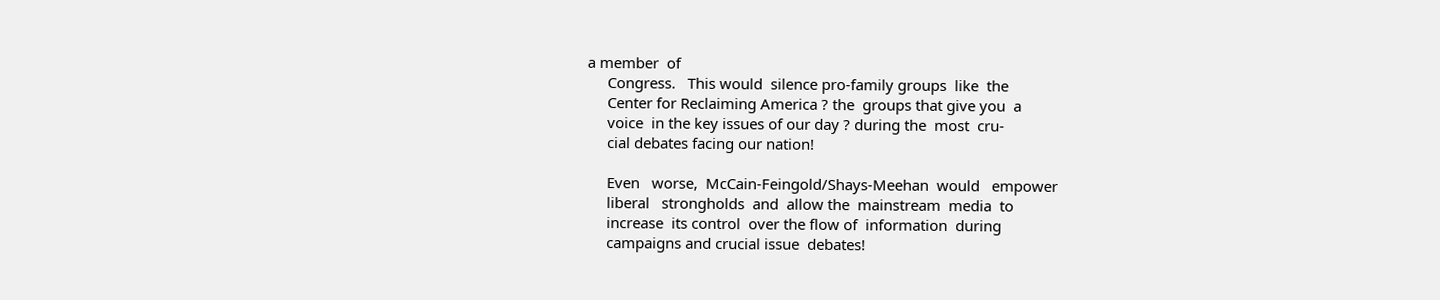a member  of
     Congress.   This would  silence pro-family groups  like  the
     Center for Reclaiming America ? the  groups that give you  a
     voice  in the key issues of our day ? during the  most  cru-
     cial debates facing our nation!

     Even   worse,  McCain-Feingold/Shays-Meehan  would   empower
     liberal   strongholds  and  allow the  mainstream  media  to
     increase  its control  over the flow of  information  during
     campaigns and crucial issue  debates!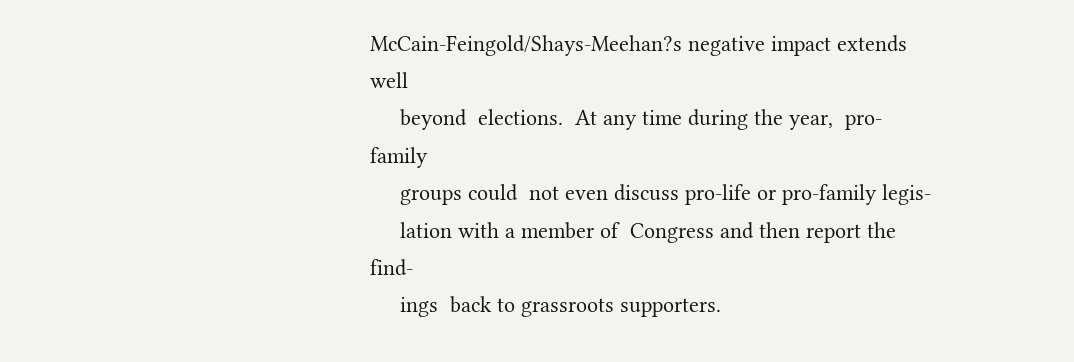McCain-Feingold/Shays-Meehan?s negative impact extends  well
     beyond  elections.  At any time during the year,  pro-family
     groups could  not even discuss pro-life or pro-family legis-
     lation with a member of  Congress and then report the  find-
     ings  back to grassroots supporters.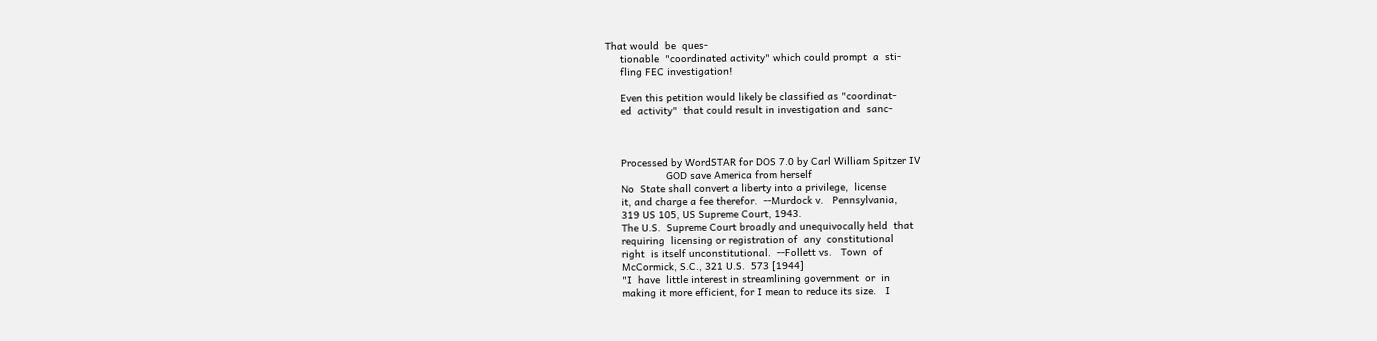That would  be  ques-
     tionable  "coordinated activity" which could prompt  a  sti-
     fling FEC investigation!

     Even this petition would likely be classified as "coordinat-
     ed  activity"  that could result in investigation and  sanc-



     Processed by WordSTAR for DOS 7.0 by Carl William Spitzer IV
                    GOD save America from herself
     No  State shall convert a liberty into a privilege,  license
     it, and charge a fee therefor.  --Murdock v.   Pennsylvania,
     319 US 105, US Supreme Court, 1943.
     The U.S.  Supreme Court broadly and unequivocally held  that
     requiring  licensing or registration of  any  constitutional
     right  is itself unconstitutional.  --Follett vs.   Town  of
     McCormick, S.C., 321 U.S.  573 [1944]
     "I  have  little interest in streamlining government  or  in
     making it more efficient, for I mean to reduce its size.   I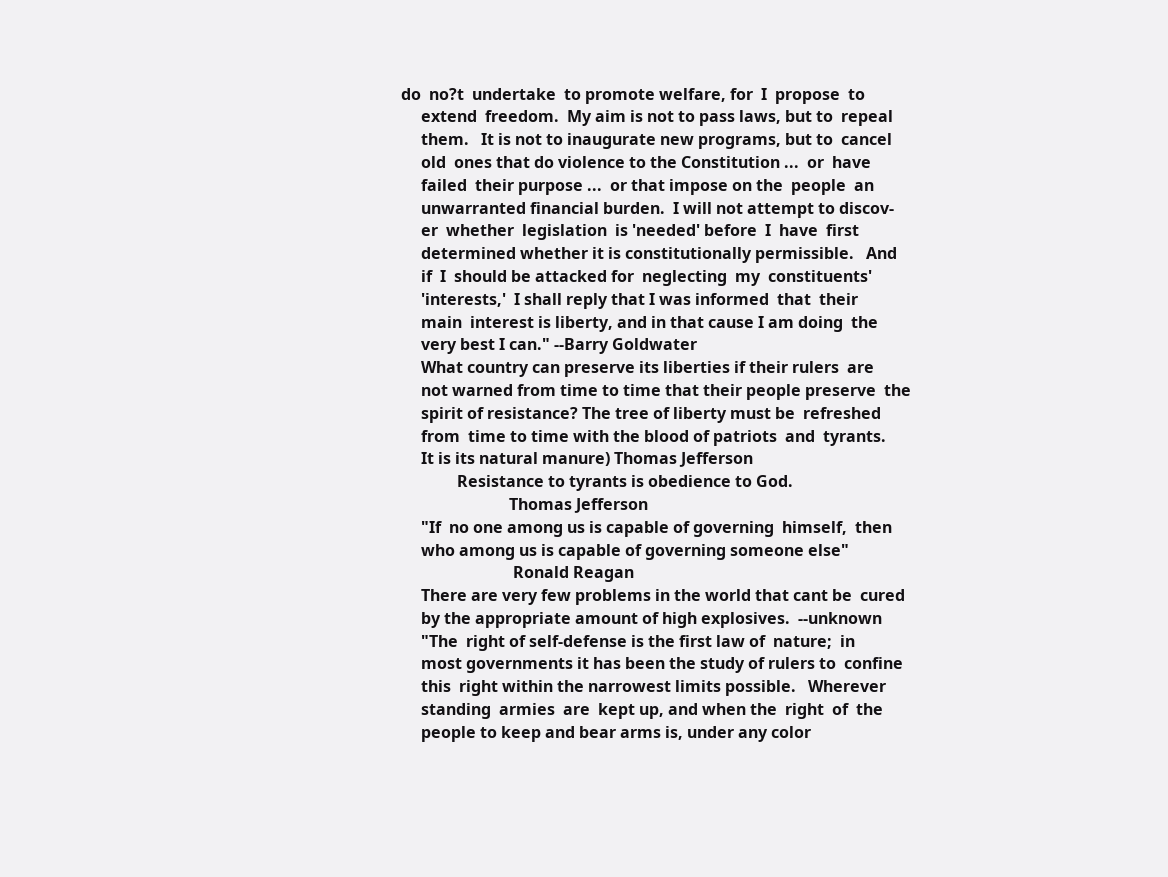do  no?t  undertake  to promote welfare, for  I  propose  to
     extend  freedom.  My aim is not to pass laws, but to  repeal
     them.   It is not to inaugurate new programs, but to  cancel
     old  ones that do violence to the Constitution ...  or  have
     failed  their purpose ...  or that impose on the  people  an
     unwarranted financial burden.  I will not attempt to discov-
     er  whether  legislation  is 'needed' before  I  have  first
     determined whether it is constitutionally permissible.   And
     if  I  should be attacked for  neglecting  my  constituents'
     'interests,'  I shall reply that I was informed  that  their
     main  interest is liberty, and in that cause I am doing  the
     very best I can." --Barry Goldwater
     What country can preserve its liberties if their rulers  are
     not warned from time to time that their people preserve  the
     spirit of resistance? The tree of liberty must be  refreshed
     from  time to time with the blood of patriots  and  tyrants.
     It is its natural manure) Thomas Jefferson
              Resistance to tyrants is obedience to God.
                           Thomas Jefferson
     "If  no one among us is capable of governing  himself,  then
     who among us is capable of governing someone else"
                            Ronald Reagan
     There are very few problems in the world that cant be  cured
     by the appropriate amount of high explosives.  --unknown
     "The  right of self-defense is the first law of  nature;  in
     most governments it has been the study of rulers to  confine
     this  right within the narrowest limits possible.   Wherever
     standing  armies  are  kept up, and when the  right  of  the
     people to keep and bear arms is, under any color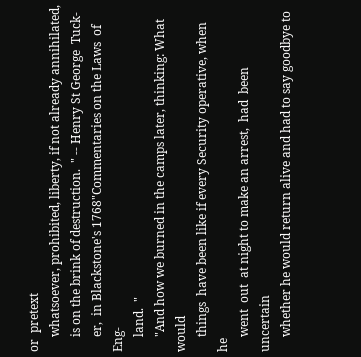or  pretext
     whatsoever, prohibited, liberty, if not already annihilated,
     is on the brink of destruction.  " -- Henry St George  Tuck-
     er,  in Blackstone's 1768"Commentaries on the Laws  of  Eng-
     land.  "
     "And how we burned in the camps later, thinking: What  would
     things  have been like if every Security operative, when  he
     went  out  at night to make an arrest,  had  been  uncertain
     whether he would return alive and had to say goodbye to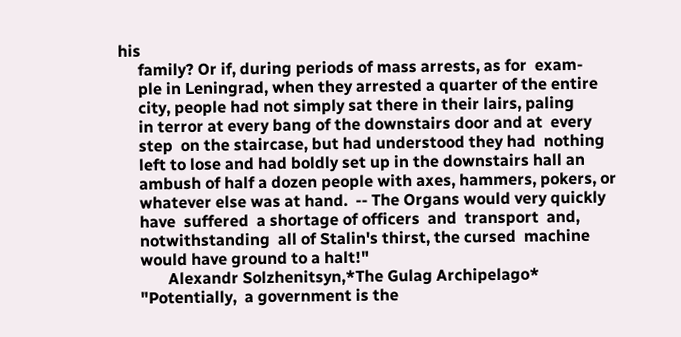his
     family? Or if, during periods of mass arrests, as for  exam-
     ple in Leningrad, when they arrested a quarter of the entire
     city, people had not simply sat there in their lairs, paling
     in terror at every bang of the downstairs door and at  every
     step  on the staircase, but had understood they had  nothing
     left to lose and had boldly set up in the downstairs hall an
     ambush of half a dozen people with axes, hammers, pokers, or
     whatever else was at hand.  -- The Organs would very quickly
     have  suffered  a shortage of officers  and  transport  and,
     notwithstanding  all of Stalin's thirst, the cursed  machine
     would have ground to a halt!"
            Alexandr Solzhenitsyn,*The Gulag Archipelago*
     "Potentially,  a government is the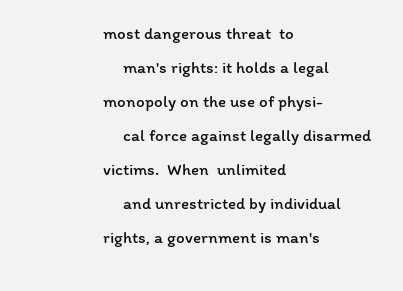most dangerous threat  to
     man's rights: it holds a legal monopoly on the use of physi-
     cal force against legally disarmed victims.  When  unlimited
     and unrestricted by individual rights, a government is man's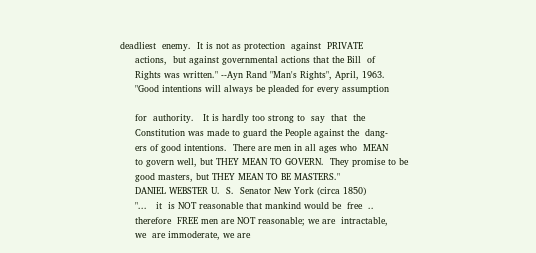deadliest  enemy.  It is not as protection  against  PRIVATE
     actions,  but against governmental actions that the Bill  of
     Rights was written." --Ayn Rand "Man's Rights", April, 1963.
     "Good intentions will always be pleaded for every assumption

     for  authority.   It is hardly too strong to  say  that  the
     Constitution was made to guard the People against the  dang-
     ers of good intentions.  There are men in all ages who  MEAN
     to govern well, but THEY MEAN TO GOVERN.  They promise to be
     good masters, but THEY MEAN TO BE MASTERS."
     DANIEL WEBSTER U.  S.  Senator New York (circa 1850)
     "...   it  is NOT reasonable that mankind would be  free  ..
     therefore  FREE men are NOT reasonable; we are  intractable,
     we  are immoderate, we are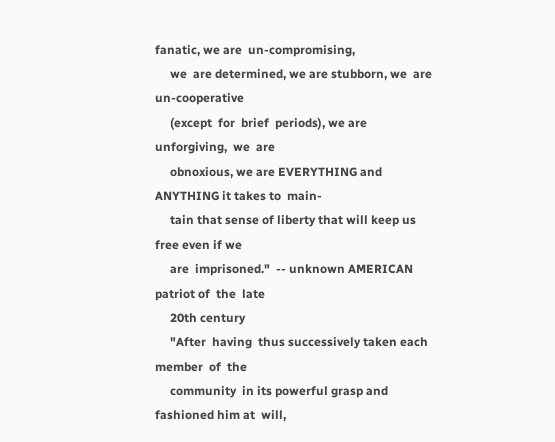fanatic, we are  un-compromising,
     we  are determined, we are stubborn, we  are  un-cooperative
     (except  for  brief  periods), we are  unforgiving,  we  are
     obnoxious, we are EVERYTHING and ANYTHING it takes to  main-
     tain that sense of liberty that will keep us free even if we
     are  imprisoned."  -- unknown AMERICAN patriot of  the  late
     20th century
     "After  having  thus successively taken each member  of  the
     community  in its powerful grasp and fashioned him at  will,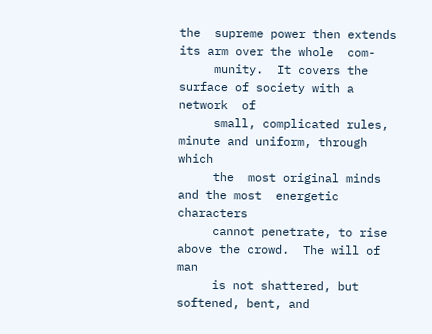the  supreme power then extends its arm over the whole  com-
     munity.  It covers the surface of society with a network  of
     small, complicated rules, minute and uniform, through  which
     the  most original minds and the most  energetic  characters
     cannot penetrate, to rise above the crowd.  The will of  man
     is not shattered, but softened, bent, and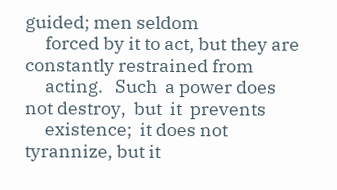guided; men seldom
     forced by it to act, but they are constantly restrained from
     acting.   Such  a power does not destroy,  but  it  prevents
     existence;  it does not tyrannize, but it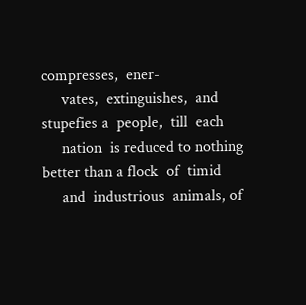compresses,  ener-
     vates,  extinguishes,  and  stupefies a  people,  till  each
     nation  is reduced to nothing better than a flock  of  timid
     and  industrious  animals, of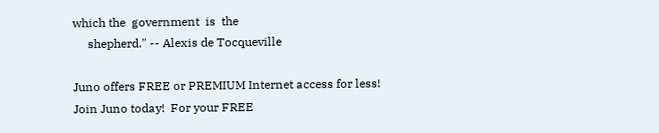which the  government  is  the
     shepherd." -- Alexis de Tocqueville

Juno offers FREE or PREMIUM Internet access for less!
Join Juno today!  For your FREE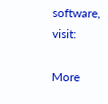software, visit:

More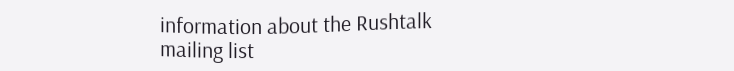information about the Rushtalk mailing list